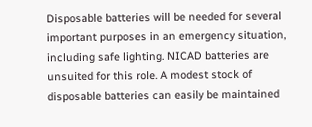Disposable batteries will be needed for several important purposes in an emergency situation, including safe lighting. NICAD batteries are unsuited for this role. A modest stock of disposable batteries can easily be maintained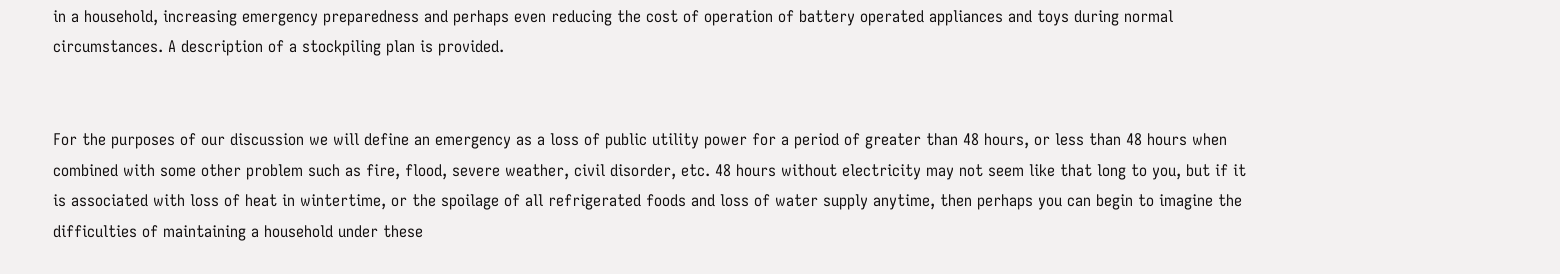in a household, increasing emergency preparedness and perhaps even reducing the cost of operation of battery operated appliances and toys during normal circumstances. A description of a stockpiling plan is provided.


For the purposes of our discussion we will define an emergency as a loss of public utility power for a period of greater than 48 hours, or less than 48 hours when combined with some other problem such as fire, flood, severe weather, civil disorder, etc. 48 hours without electricity may not seem like that long to you, but if it is associated with loss of heat in wintertime, or the spoilage of all refrigerated foods and loss of water supply anytime, then perhaps you can begin to imagine the difficulties of maintaining a household under these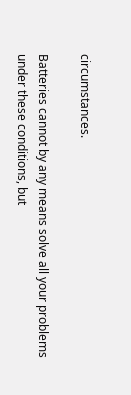circumstances.

Batteries cannot by any means solve all your problems under these conditions, but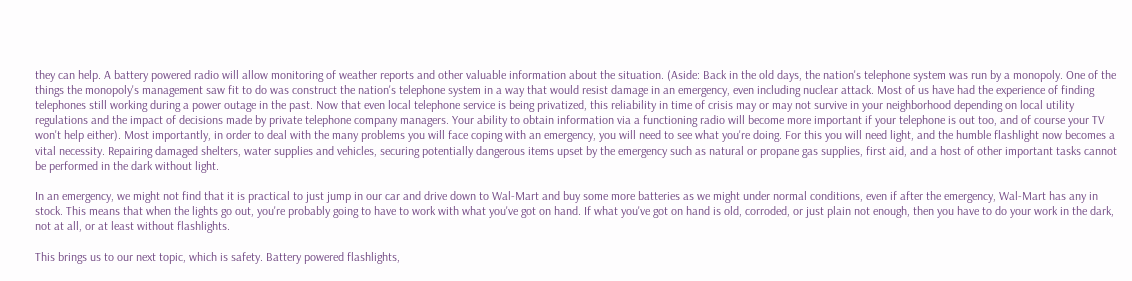they can help. A battery powered radio will allow monitoring of weather reports and other valuable information about the situation. (Aside: Back in the old days, the nation's telephone system was run by a monopoly. One of the things the monopoly's management saw fit to do was construct the nation's telephone system in a way that would resist damage in an emergency, even including nuclear attack. Most of us have had the experience of finding telephones still working during a power outage in the past. Now that even local telephone service is being privatized, this reliability in time of crisis may or may not survive in your neighborhood depending on local utility regulations and the impact of decisions made by private telephone company managers. Your ability to obtain information via a functioning radio will become more important if your telephone is out too, and of course your TV won't help either). Most importantly, in order to deal with the many problems you will face coping with an emergency, you will need to see what you're doing. For this you will need light, and the humble flashlight now becomes a vital necessity. Repairing damaged shelters, water supplies and vehicles, securing potentially dangerous items upset by the emergency such as natural or propane gas supplies, first aid, and a host of other important tasks cannot be performed in the dark without light.

In an emergency, we might not find that it is practical to just jump in our car and drive down to Wal-Mart and buy some more batteries as we might under normal conditions, even if after the emergency, Wal-Mart has any in stock. This means that when the lights go out, you're probably going to have to work with what you've got on hand. If what you've got on hand is old, corroded, or just plain not enough, then you have to do your work in the dark, not at all, or at least without flashlights.

This brings us to our next topic, which is safety. Battery powered flashlights,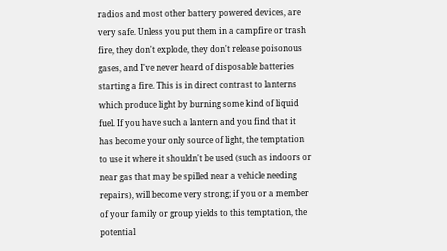radios and most other battery powered devices, are very safe. Unless you put them in a campfire or trash fire, they don't explode, they don't release poisonous gases, and I've never heard of disposable batteries starting a fire. This is in direct contrast to lanterns which produce light by burning some kind of liquid fuel. If you have such a lantern and you find that it has become your only source of light, the temptation to use it where it shouldn't be used (such as indoors or near gas that may be spilled near a vehicle needing repairs), will become very strong; if you or a member of your family or group yields to this temptation, the potential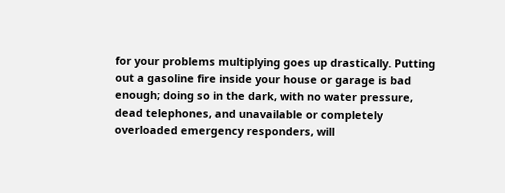for your problems multiplying goes up drastically. Putting out a gasoline fire inside your house or garage is bad enough; doing so in the dark, with no water pressure, dead telephones, and unavailable or completely overloaded emergency responders, will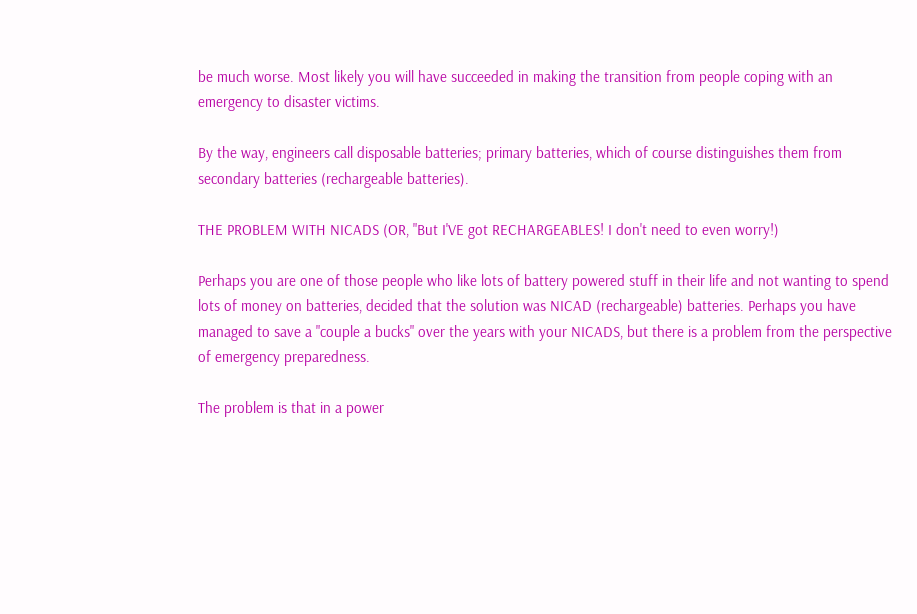be much worse. Most likely you will have succeeded in making the transition from people coping with an emergency to disaster victims.

By the way, engineers call disposable batteries; primary batteries, which of course distinguishes them from secondary batteries (rechargeable batteries).

THE PROBLEM WITH NICADS (OR, "But I'VE got RECHARGEABLES! I don't need to even worry!)

Perhaps you are one of those people who like lots of battery powered stuff in their life and not wanting to spend lots of money on batteries, decided that the solution was NICAD (rechargeable) batteries. Perhaps you have managed to save a "couple a bucks" over the years with your NICADS, but there is a problem from the perspective of emergency preparedness.

The problem is that in a power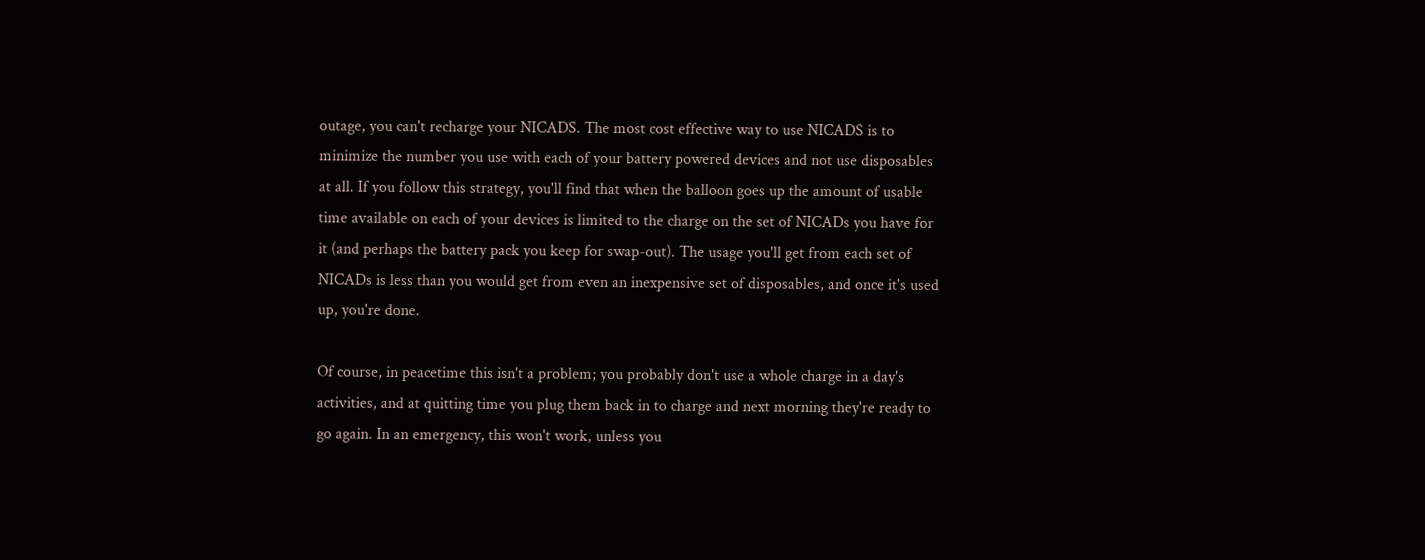outage, you can't recharge your NICADS. The most cost effective way to use NICADS is to minimize the number you use with each of your battery powered devices and not use disposables at all. If you follow this strategy, you'll find that when the balloon goes up the amount of usable time available on each of your devices is limited to the charge on the set of NICADs you have for it (and perhaps the battery pack you keep for swap-out). The usage you'll get from each set of NICADs is less than you would get from even an inexpensive set of disposables, and once it's used up, you're done.

Of course, in peacetime this isn't a problem; you probably don't use a whole charge in a day's activities, and at quitting time you plug them back in to charge and next morning they're ready to go again. In an emergency, this won't work, unless you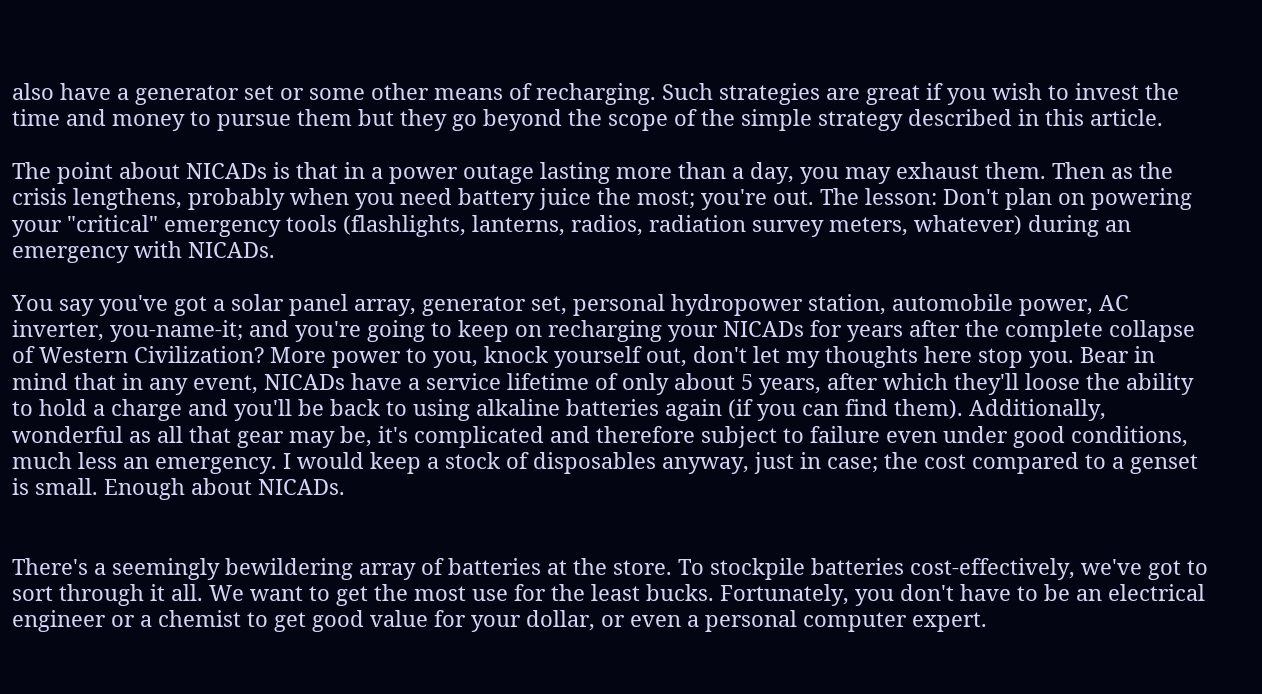also have a generator set or some other means of recharging. Such strategies are great if you wish to invest the time and money to pursue them but they go beyond the scope of the simple strategy described in this article.

The point about NICADs is that in a power outage lasting more than a day, you may exhaust them. Then as the crisis lengthens, probably when you need battery juice the most; you're out. The lesson: Don't plan on powering your "critical" emergency tools (flashlights, lanterns, radios, radiation survey meters, whatever) during an emergency with NICADs.

You say you've got a solar panel array, generator set, personal hydropower station, automobile power, AC inverter, you-name-it; and you're going to keep on recharging your NICADs for years after the complete collapse of Western Civilization? More power to you, knock yourself out, don't let my thoughts here stop you. Bear in mind that in any event, NICADs have a service lifetime of only about 5 years, after which they'll loose the ability to hold a charge and you'll be back to using alkaline batteries again (if you can find them). Additionally, wonderful as all that gear may be, it's complicated and therefore subject to failure even under good conditions, much less an emergency. I would keep a stock of disposables anyway, just in case; the cost compared to a genset is small. Enough about NICADs.


There's a seemingly bewildering array of batteries at the store. To stockpile batteries cost-effectively, we've got to sort through it all. We want to get the most use for the least bucks. Fortunately, you don't have to be an electrical engineer or a chemist to get good value for your dollar, or even a personal computer expert.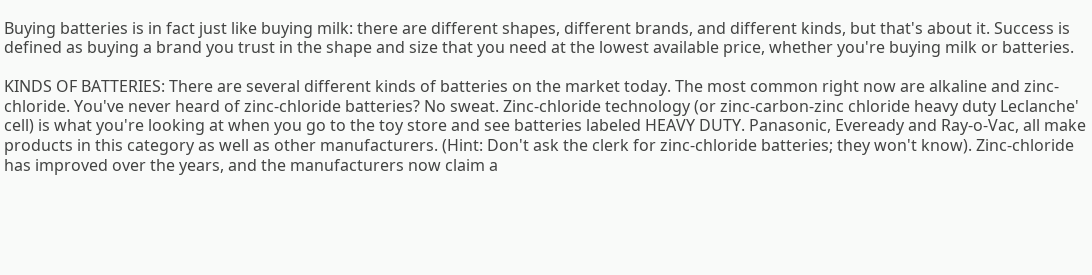Buying batteries is in fact just like buying milk: there are different shapes, different brands, and different kinds, but that's about it. Success is defined as buying a brand you trust in the shape and size that you need at the lowest available price, whether you're buying milk or batteries.

KINDS OF BATTERIES: There are several different kinds of batteries on the market today. The most common right now are alkaline and zinc-chloride. You've never heard of zinc-chloride batteries? No sweat. Zinc-chloride technology (or zinc-carbon-zinc chloride heavy duty Leclanche' cell) is what you're looking at when you go to the toy store and see batteries labeled HEAVY DUTY. Panasonic, Eveready and Ray-o-Vac, all make products in this category as well as other manufacturers. (Hint: Don't ask the clerk for zinc-chloride batteries; they won't know). Zinc-chloride has improved over the years, and the manufacturers now claim a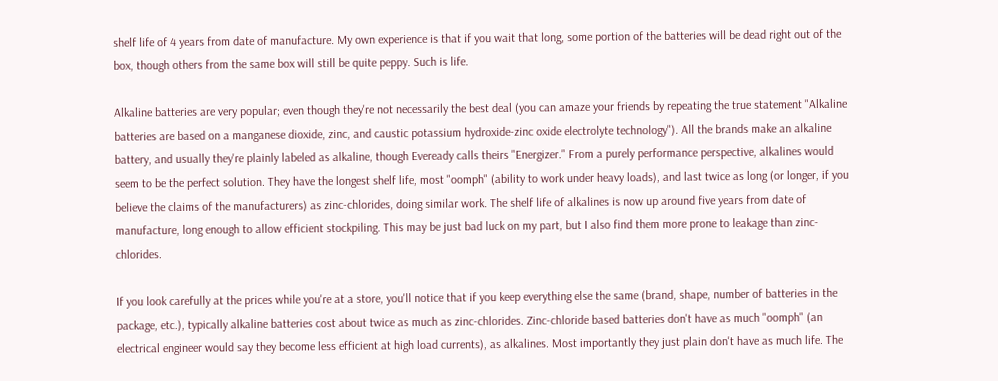shelf life of 4 years from date of manufacture. My own experience is that if you wait that long, some portion of the batteries will be dead right out of the box, though others from the same box will still be quite peppy. Such is life.

Alkaline batteries are very popular; even though they're not necessarily the best deal (you can amaze your friends by repeating the true statement "Alkaline batteries are based on a manganese dioxide, zinc, and caustic potassium hydroxide-zinc oxide electrolyte technology"). All the brands make an alkaline battery, and usually they're plainly labeled as alkaline, though Eveready calls theirs "Energizer." From a purely performance perspective, alkalines would seem to be the perfect solution. They have the longest shelf life, most "oomph" (ability to work under heavy loads), and last twice as long (or longer, if you believe the claims of the manufacturers) as zinc-chlorides, doing similar work. The shelf life of alkalines is now up around five years from date of manufacture, long enough to allow efficient stockpiling. This may be just bad luck on my part, but I also find them more prone to leakage than zinc-chlorides.

If you look carefully at the prices while you're at a store, you'll notice that if you keep everything else the same (brand, shape, number of batteries in the package, etc.), typically alkaline batteries cost about twice as much as zinc-chlorides. Zinc-chloride based batteries don't have as much "oomph" (an electrical engineer would say they become less efficient at high load currents), as alkalines. Most importantly they just plain don't have as much life. The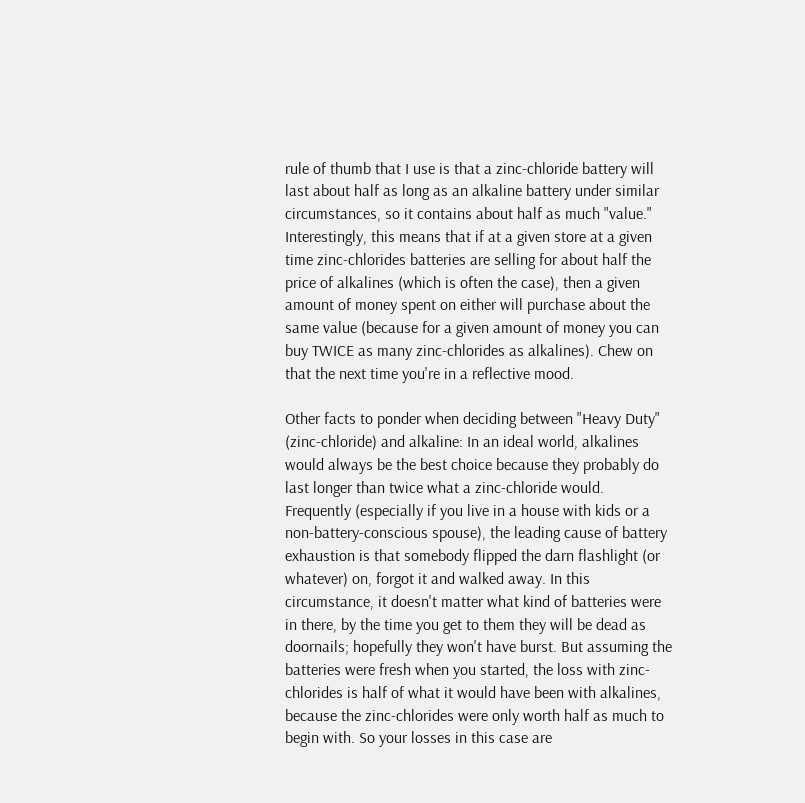rule of thumb that I use is that a zinc-chloride battery will last about half as long as an alkaline battery under similar circumstances, so it contains about half as much "value." Interestingly, this means that if at a given store at a given time zinc-chlorides batteries are selling for about half the price of alkalines (which is often the case), then a given amount of money spent on either will purchase about the same value (because for a given amount of money you can buy TWICE as many zinc-chlorides as alkalines). Chew on that the next time you're in a reflective mood.

Other facts to ponder when deciding between "Heavy Duty" (zinc-chloride) and alkaline: In an ideal world, alkalines would always be the best choice because they probably do last longer than twice what a zinc-chloride would. Frequently (especially if you live in a house with kids or a non-battery-conscious spouse), the leading cause of battery exhaustion is that somebody flipped the darn flashlight (or whatever) on, forgot it and walked away. In this circumstance, it doesn't matter what kind of batteries were in there, by the time you get to them they will be dead as doornails; hopefully they won't have burst. But assuming the batteries were fresh when you started, the loss with zinc-chlorides is half of what it would have been with alkalines, because the zinc-chlorides were only worth half as much to begin with. So your losses in this case are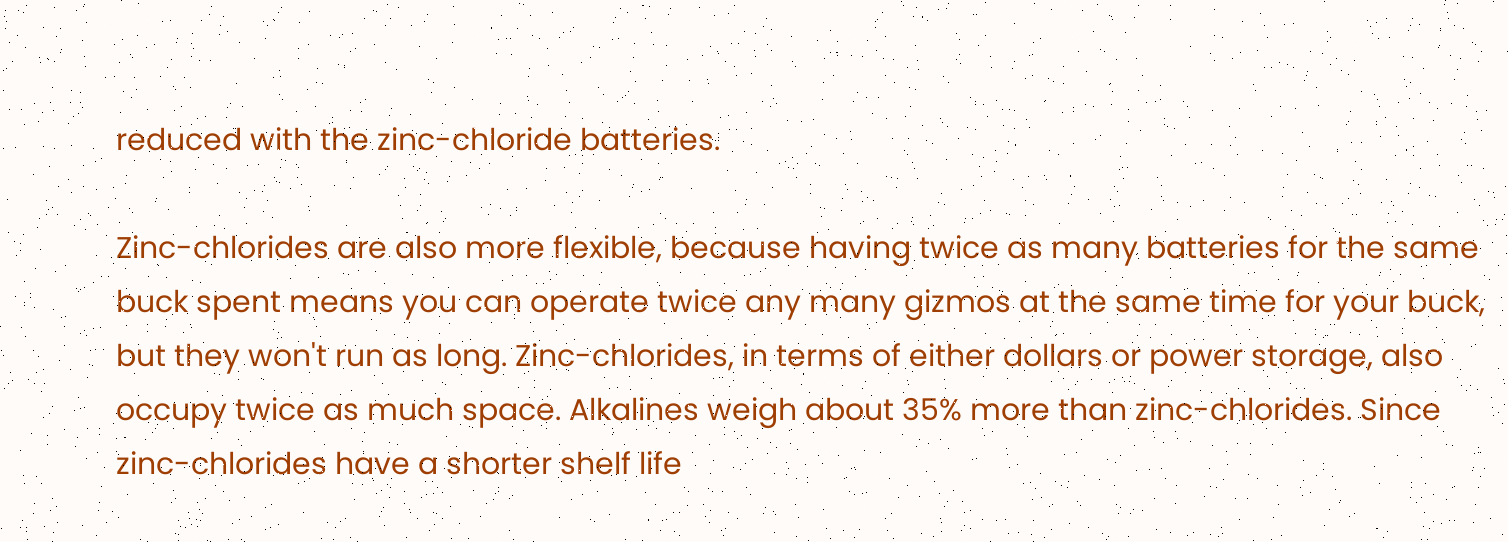reduced with the zinc-chloride batteries.

Zinc-chlorides are also more flexible, because having twice as many batteries for the same buck spent means you can operate twice any many gizmos at the same time for your buck, but they won't run as long. Zinc-chlorides, in terms of either dollars or power storage, also occupy twice as much space. Alkalines weigh about 35% more than zinc-chlorides. Since zinc-chlorides have a shorter shelf life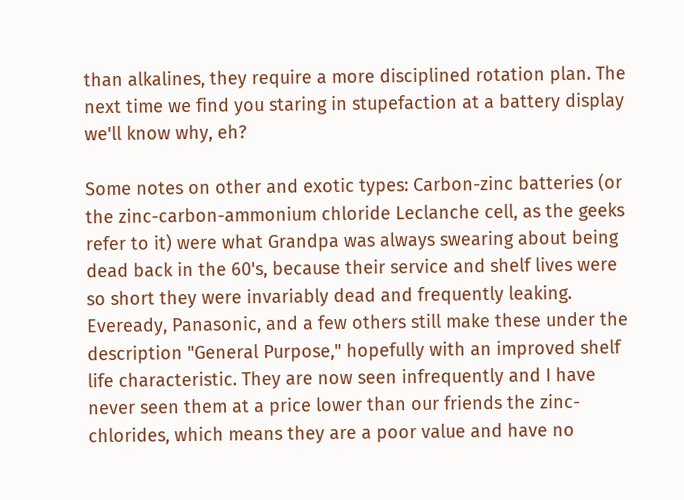than alkalines, they require a more disciplined rotation plan. The next time we find you staring in stupefaction at a battery display we'll know why, eh?

Some notes on other and exotic types: Carbon-zinc batteries (or the zinc-carbon-ammonium chloride Leclanche cell, as the geeks refer to it) were what Grandpa was always swearing about being dead back in the 60's, because their service and shelf lives were so short they were invariably dead and frequently leaking. Eveready, Panasonic, and a few others still make these under the description "General Purpose," hopefully with an improved shelf life characteristic. They are now seen infrequently and I have never seen them at a price lower than our friends the zinc-chlorides, which means they are a poor value and have no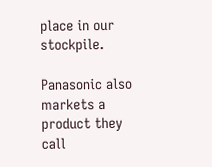place in our stockpile.

Panasonic also markets a product they call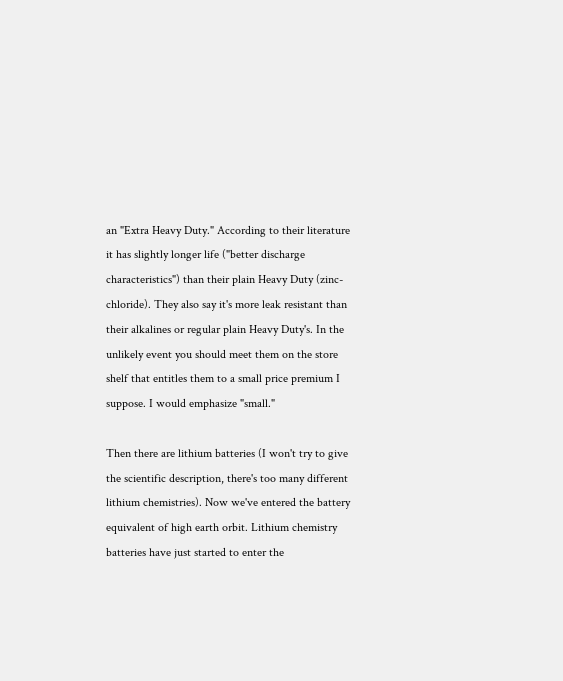an "Extra Heavy Duty." According to their literature it has slightly longer life ("better discharge characteristics") than their plain Heavy Duty (zinc-chloride). They also say it's more leak resistant than their alkalines or regular plain Heavy Duty's. In the unlikely event you should meet them on the store shelf that entitles them to a small price premium I suppose. I would emphasize "small."

Then there are lithium batteries (I won't try to give the scientific description, there's too many different lithium chemistries). Now we've entered the battery equivalent of high earth orbit. Lithium chemistry batteries have just started to enter the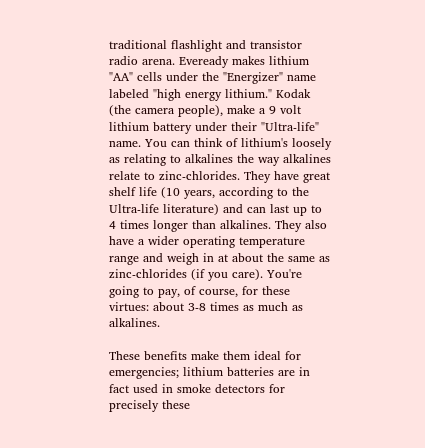traditional flashlight and transistor radio arena. Eveready makes lithium "AA" cells under the "Energizer" name labeled "high energy lithium." Kodak (the camera people), make a 9 volt lithium battery under their "Ultra-life" name. You can think of lithium's loosely as relating to alkalines the way alkalines relate to zinc-chlorides. They have great shelf life (10 years, according to the Ultra-life literature) and can last up to 4 times longer than alkalines. They also have a wider operating temperature range and weigh in at about the same as zinc-chlorides (if you care). You're going to pay, of course, for these virtues: about 3-8 times as much as alkalines.

These benefits make them ideal for emergencies; lithium batteries are in fact used in smoke detectors for precisely these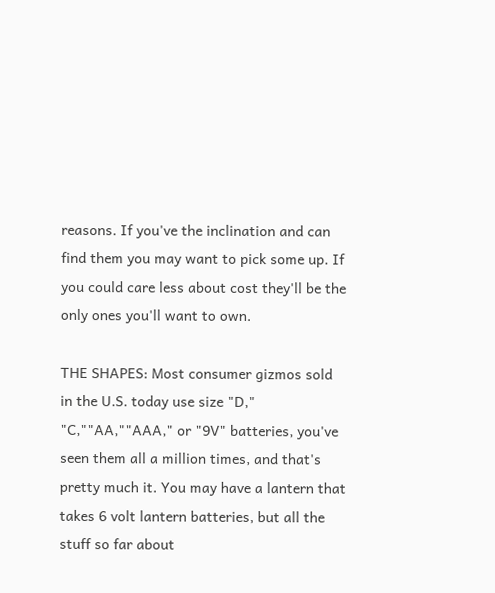reasons. If you've the inclination and can find them you may want to pick some up. If you could care less about cost they'll be the only ones you'll want to own.

THE SHAPES: Most consumer gizmos sold in the U.S. today use size "D," "C,""AA,""AAA," or "9V" batteries, you've seen them all a million times, and that's pretty much it. You may have a lantern that takes 6 volt lantern batteries, but all the stuff so far about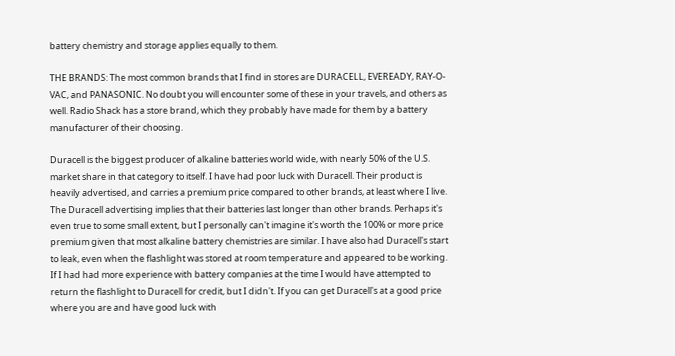battery chemistry and storage applies equally to them.

THE BRANDS: The most common brands that I find in stores are DURACELL, EVEREADY, RAY-O-VAC, and PANASONIC. No doubt you will encounter some of these in your travels, and others as well. Radio Shack has a store brand, which they probably have made for them by a battery manufacturer of their choosing.

Duracell is the biggest producer of alkaline batteries world wide, with nearly 50% of the U.S. market share in that category to itself. I have had poor luck with Duracell. Their product is heavily advertised, and carries a premium price compared to other brands, at least where I live. The Duracell advertising implies that their batteries last longer than other brands. Perhaps it's even true to some small extent, but I personally can't imagine it's worth the 100% or more price premium given that most alkaline battery chemistries are similar. I have also had Duracell's start to leak, even when the flashlight was stored at room temperature and appeared to be working. If I had had more experience with battery companies at the time I would have attempted to return the flashlight to Duracell for credit, but I didn't. If you can get Duracell's at a good price where you are and have good luck with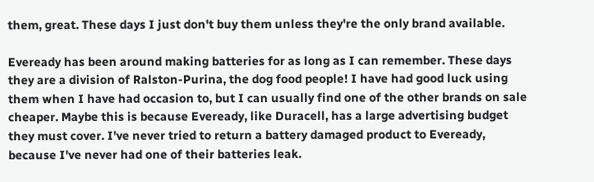them, great. These days I just don't buy them unless they're the only brand available.

Eveready has been around making batteries for as long as I can remember. These days they are a division of Ralston-Purina, the dog food people! I have had good luck using them when I have had occasion to, but I can usually find one of the other brands on sale cheaper. Maybe this is because Eveready, like Duracell, has a large advertising budget they must cover. I've never tried to return a battery damaged product to Eveready, because I've never had one of their batteries leak.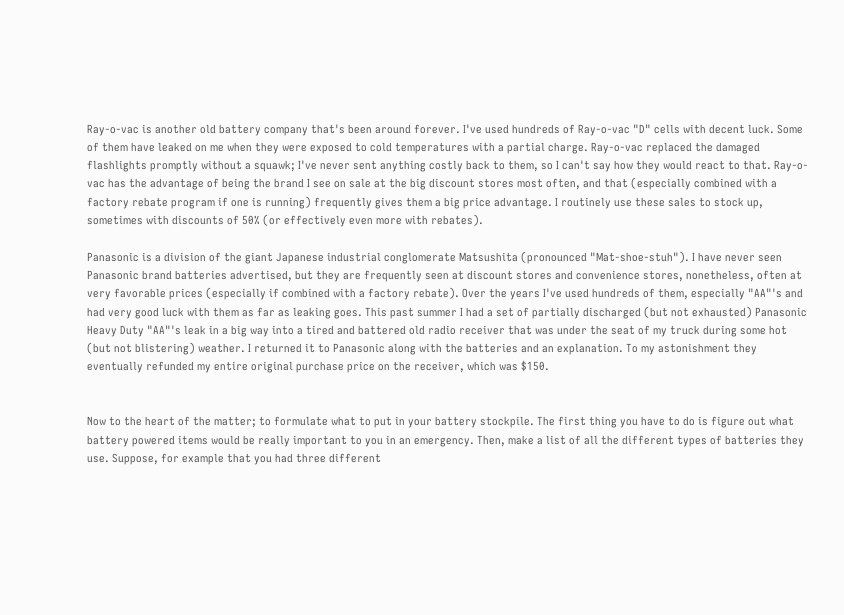Ray-o-vac is another old battery company that's been around forever. I've used hundreds of Ray-o-vac "D" cells with decent luck. Some of them have leaked on me when they were exposed to cold temperatures with a partial charge. Ray-o-vac replaced the damaged flashlights promptly without a squawk; I've never sent anything costly back to them, so I can't say how they would react to that. Ray-o-vac has the advantage of being the brand I see on sale at the big discount stores most often, and that (especially combined with a factory rebate program if one is running) frequently gives them a big price advantage. I routinely use these sales to stock up, sometimes with discounts of 50% (or effectively even more with rebates).

Panasonic is a division of the giant Japanese industrial conglomerate Matsushita (pronounced "Mat-shoe-stuh"). I have never seen Panasonic brand batteries advertised, but they are frequently seen at discount stores and convenience stores, nonetheless, often at very favorable prices (especially if combined with a factory rebate). Over the years I've used hundreds of them, especially "AA"'s and had very good luck with them as far as leaking goes. This past summer I had a set of partially discharged (but not exhausted) Panasonic Heavy Duty "AA"'s leak in a big way into a tired and battered old radio receiver that was under the seat of my truck during some hot (but not blistering) weather. I returned it to Panasonic along with the batteries and an explanation. To my astonishment they eventually refunded my entire original purchase price on the receiver, which was $150.


Now to the heart of the matter; to formulate what to put in your battery stockpile. The first thing you have to do is figure out what battery powered items would be really important to you in an emergency. Then, make a list of all the different types of batteries they use. Suppose, for example that you had three different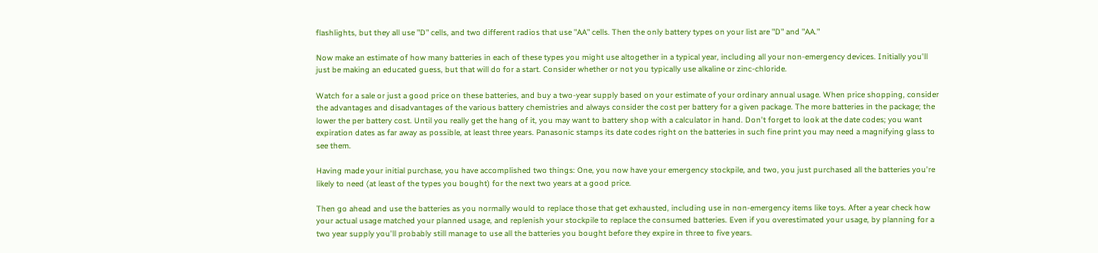flashlights, but they all use "D" cells, and two different radios that use "AA" cells. Then the only battery types on your list are "D" and "AA."

Now make an estimate of how many batteries in each of these types you might use altogether in a typical year, including all your non-emergency devices. Initially you'll just be making an educated guess, but that will do for a start. Consider whether or not you typically use alkaline or zinc-chloride.

Watch for a sale or just a good price on these batteries, and buy a two-year supply based on your estimate of your ordinary annual usage. When price shopping, consider the advantages and disadvantages of the various battery chemistries and always consider the cost per battery for a given package. The more batteries in the package; the lower the per battery cost. Until you really get the hang of it, you may want to battery shop with a calculator in hand. Don't forget to look at the date codes; you want expiration dates as far away as possible, at least three years. Panasonic stamps its date codes right on the batteries in such fine print you may need a magnifying glass to see them.

Having made your initial purchase, you have accomplished two things: One, you now have your emergency stockpile, and two, you just purchased all the batteries you're likely to need (at least of the types you bought) for the next two years at a good price.

Then go ahead and use the batteries as you normally would to replace those that get exhausted, including use in non-emergency items like toys. After a year check how your actual usage matched your planned usage, and replenish your stockpile to replace the consumed batteries. Even if you overestimated your usage, by planning for a two year supply you'll probably still manage to use all the batteries you bought before they expire in three to five years.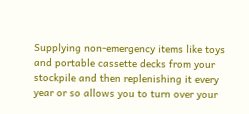Supplying non-emergency items like toys and portable cassette decks from your stockpile and then replenishing it every year or so allows you to turn over your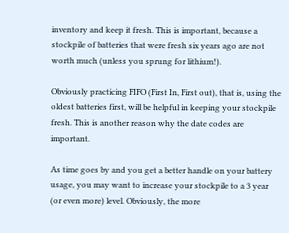inventory and keep it fresh. This is important, because a stockpile of batteries that were fresh six years ago are not worth much (unless you sprung for lithium!).

Obviously practicing FIFO (First In, First out), that is, using the oldest batteries first, will be helpful in keeping your stockpile fresh. This is another reason why the date codes are important.

As time goes by and you get a better handle on your battery usage, you may want to increase your stockpile to a 3 year (or even more) level. Obviously, the more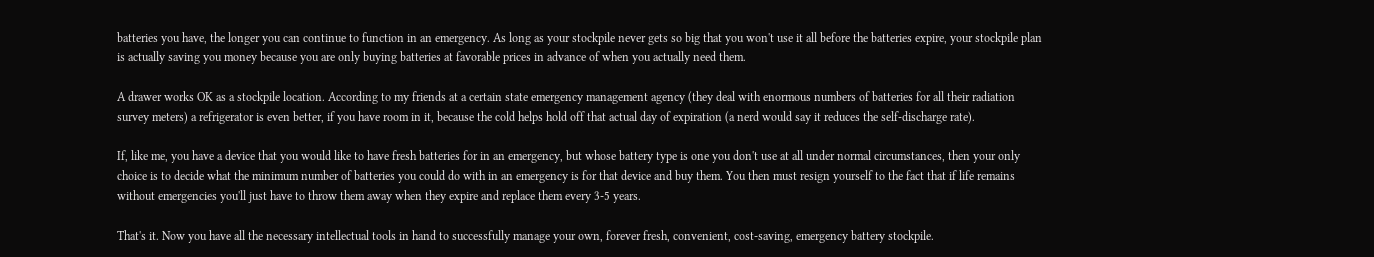batteries you have, the longer you can continue to function in an emergency. As long as your stockpile never gets so big that you won't use it all before the batteries expire, your stockpile plan is actually saving you money because you are only buying batteries at favorable prices in advance of when you actually need them.

A drawer works OK as a stockpile location. According to my friends at a certain state emergency management agency (they deal with enormous numbers of batteries for all their radiation survey meters) a refrigerator is even better, if you have room in it, because the cold helps hold off that actual day of expiration (a nerd would say it reduces the self-discharge rate).

If, like me, you have a device that you would like to have fresh batteries for in an emergency, but whose battery type is one you don't use at all under normal circumstances, then your only choice is to decide what the minimum number of batteries you could do with in an emergency is for that device and buy them. You then must resign yourself to the fact that if life remains without emergencies you'll just have to throw them away when they expire and replace them every 3-5 years.

That's it. Now you have all the necessary intellectual tools in hand to successfully manage your own, forever fresh, convenient, cost-saving, emergency battery stockpile.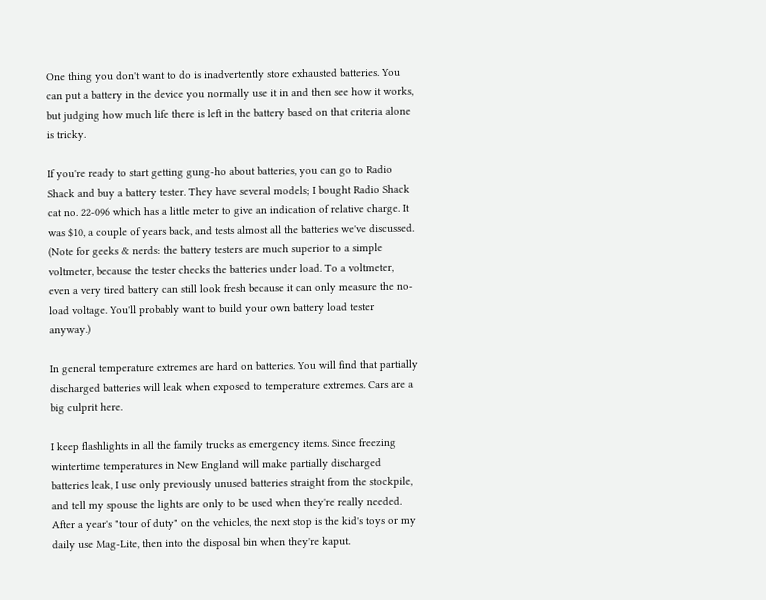One thing you don't want to do is inadvertently store exhausted batteries. You can put a battery in the device you normally use it in and then see how it works, but judging how much life there is left in the battery based on that criteria alone is tricky.

If you're ready to start getting gung-ho about batteries, you can go to Radio Shack and buy a battery tester. They have several models; I bought Radio Shack cat no. 22-096 which has a little meter to give an indication of relative charge. It was $10, a couple of years back, and tests almost all the batteries we've discussed. (Note for geeks & nerds: the battery testers are much superior to a simple voltmeter, because the tester checks the batteries under load. To a voltmeter, even a very tired battery can still look fresh because it can only measure the no-load voltage. You'll probably want to build your own battery load tester anyway.)

In general temperature extremes are hard on batteries. You will find that partially discharged batteries will leak when exposed to temperature extremes. Cars are a big culprit here.

I keep flashlights in all the family trucks as emergency items. Since freezing wintertime temperatures in New England will make partially discharged batteries leak, I use only previously unused batteries straight from the stockpile, and tell my spouse the lights are only to be used when they're really needed. After a year's "tour of duty" on the vehicles, the next stop is the kid's toys or my daily use Mag-Lite, then into the disposal bin when they're kaput.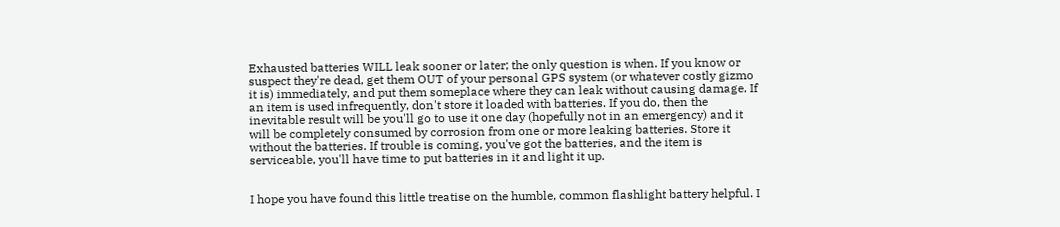Exhausted batteries WILL leak sooner or later; the only question is when. If you know or suspect they're dead, get them OUT of your personal GPS system (or whatever costly gizmo it is) immediately, and put them someplace where they can leak without causing damage. If an item is used infrequently, don't store it loaded with batteries. If you do, then the inevitable result will be you'll go to use it one day (hopefully not in an emergency) and it will be completely consumed by corrosion from one or more leaking batteries. Store it without the batteries. If trouble is coming, you've got the batteries, and the item is serviceable, you'll have time to put batteries in it and light it up.


I hope you have found this little treatise on the humble, common flashlight battery helpful. I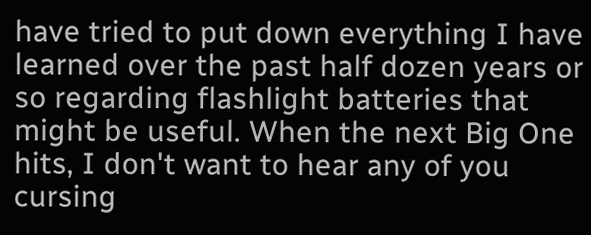have tried to put down everything I have learned over the past half dozen years or so regarding flashlight batteries that might be useful. When the next Big One hits, I don't want to hear any of you cursing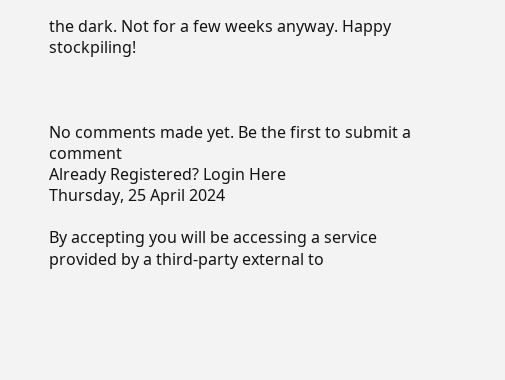the dark. Not for a few weeks anyway. Happy stockpiling!



No comments made yet. Be the first to submit a comment
Already Registered? Login Here
Thursday, 25 April 2024

By accepting you will be accessing a service provided by a third-party external to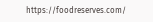https://foodreserves.com/